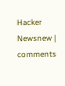Hacker Newsnew | comments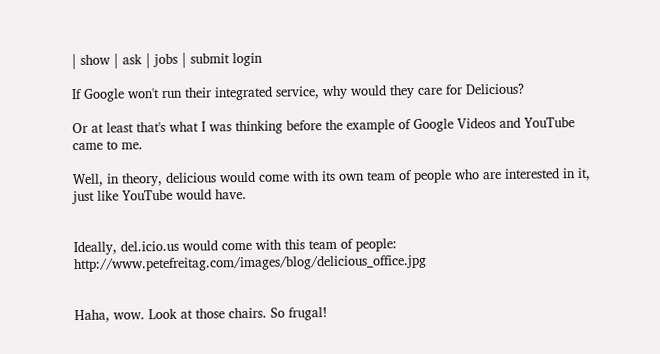| show | ask | jobs | submit login

If Google won't run their integrated service, why would they care for Delicious?

Or at least that's what I was thinking before the example of Google Videos and YouTube came to me.

Well, in theory, delicious would come with its own team of people who are interested in it, just like YouTube would have.


Ideally, del.icio.us would come with this team of people: http://www.petefreitag.com/images/blog/delicious_office.jpg


Haha, wow. Look at those chairs. So frugal!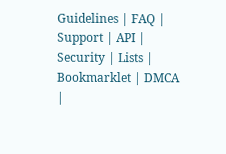Guidelines | FAQ | Support | API | Security | Lists | Bookmarklet | DMCA |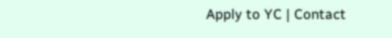Apply to YC | Contact